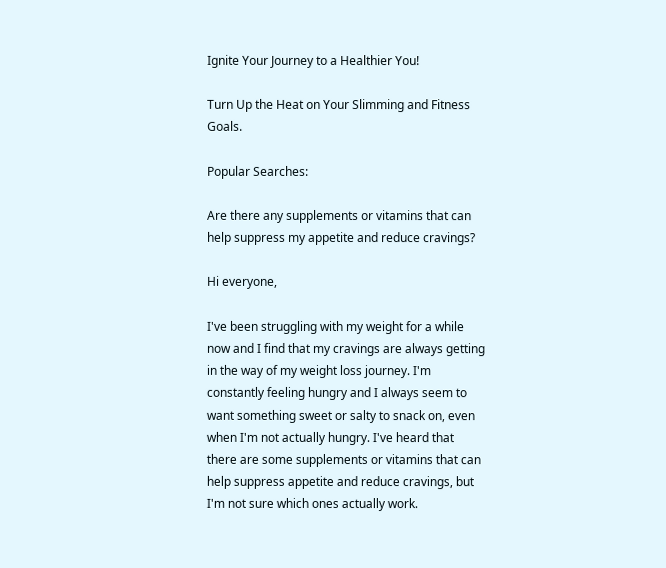Ignite Your Journey to a Healthier You!

Turn Up the Heat on Your Slimming and Fitness Goals.

Popular Searches:

Are there any supplements or vitamins that can help suppress my appetite and reduce cravings?

Hi everyone,

I've been struggling with my weight for a while now and I find that my cravings are always getting in the way of my weight loss journey. I'm constantly feeling hungry and I always seem to want something sweet or salty to snack on, even when I'm not actually hungry. I've heard that there are some supplements or vitamins that can help suppress appetite and reduce cravings, but I'm not sure which ones actually work.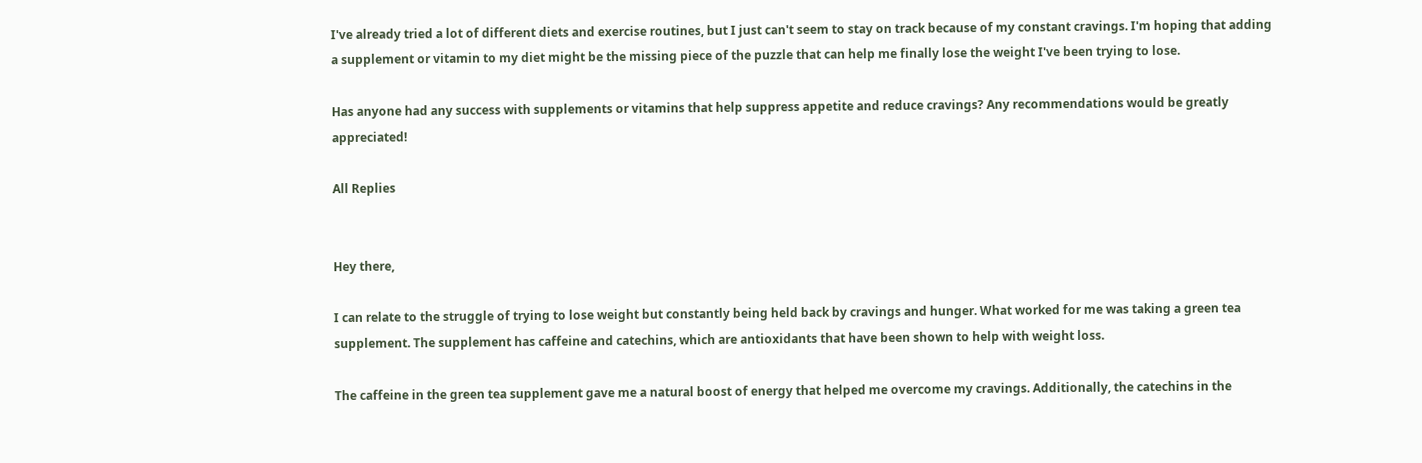I've already tried a lot of different diets and exercise routines, but I just can't seem to stay on track because of my constant cravings. I'm hoping that adding a supplement or vitamin to my diet might be the missing piece of the puzzle that can help me finally lose the weight I've been trying to lose.

Has anyone had any success with supplements or vitamins that help suppress appetite and reduce cravings? Any recommendations would be greatly appreciated!

All Replies


Hey there,

I can relate to the struggle of trying to lose weight but constantly being held back by cravings and hunger. What worked for me was taking a green tea supplement. The supplement has caffeine and catechins, which are antioxidants that have been shown to help with weight loss.

The caffeine in the green tea supplement gave me a natural boost of energy that helped me overcome my cravings. Additionally, the catechins in the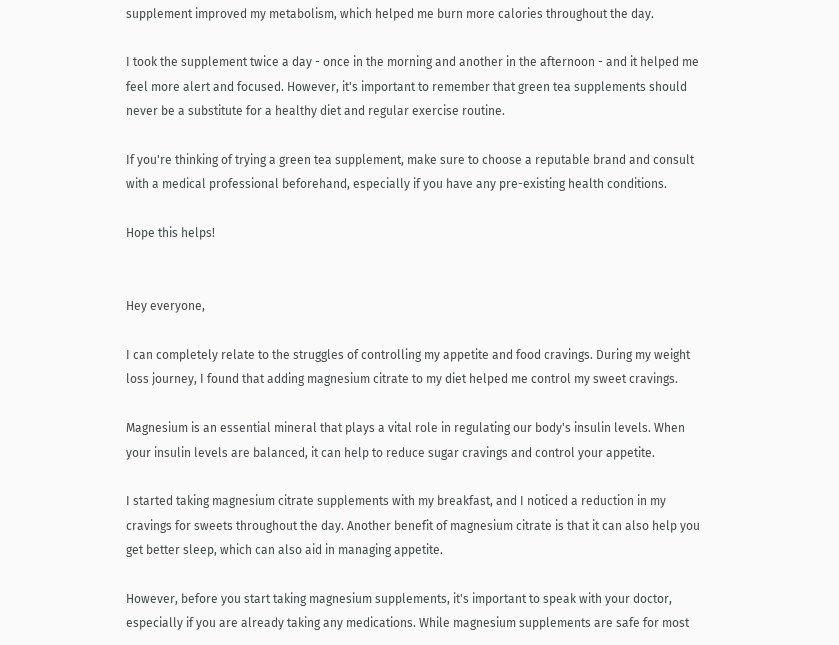supplement improved my metabolism, which helped me burn more calories throughout the day.

I took the supplement twice a day - once in the morning and another in the afternoon - and it helped me feel more alert and focused. However, it's important to remember that green tea supplements should never be a substitute for a healthy diet and regular exercise routine.

If you're thinking of trying a green tea supplement, make sure to choose a reputable brand and consult with a medical professional beforehand, especially if you have any pre-existing health conditions.

Hope this helps!


Hey everyone,

I can completely relate to the struggles of controlling my appetite and food cravings. During my weight loss journey, I found that adding magnesium citrate to my diet helped me control my sweet cravings.

Magnesium is an essential mineral that plays a vital role in regulating our body's insulin levels. When your insulin levels are balanced, it can help to reduce sugar cravings and control your appetite.

I started taking magnesium citrate supplements with my breakfast, and I noticed a reduction in my cravings for sweets throughout the day. Another benefit of magnesium citrate is that it can also help you get better sleep, which can also aid in managing appetite.

However, before you start taking magnesium supplements, it's important to speak with your doctor, especially if you are already taking any medications. While magnesium supplements are safe for most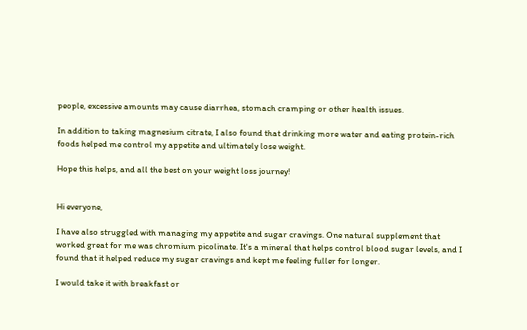people, excessive amounts may cause diarrhea, stomach cramping or other health issues.

In addition to taking magnesium citrate, I also found that drinking more water and eating protein-rich foods helped me control my appetite and ultimately lose weight.

Hope this helps, and all the best on your weight loss journey!


Hi everyone,

I have also struggled with managing my appetite and sugar cravings. One natural supplement that worked great for me was chromium picolinate. It's a mineral that helps control blood sugar levels, and I found that it helped reduce my sugar cravings and kept me feeling fuller for longer.

I would take it with breakfast or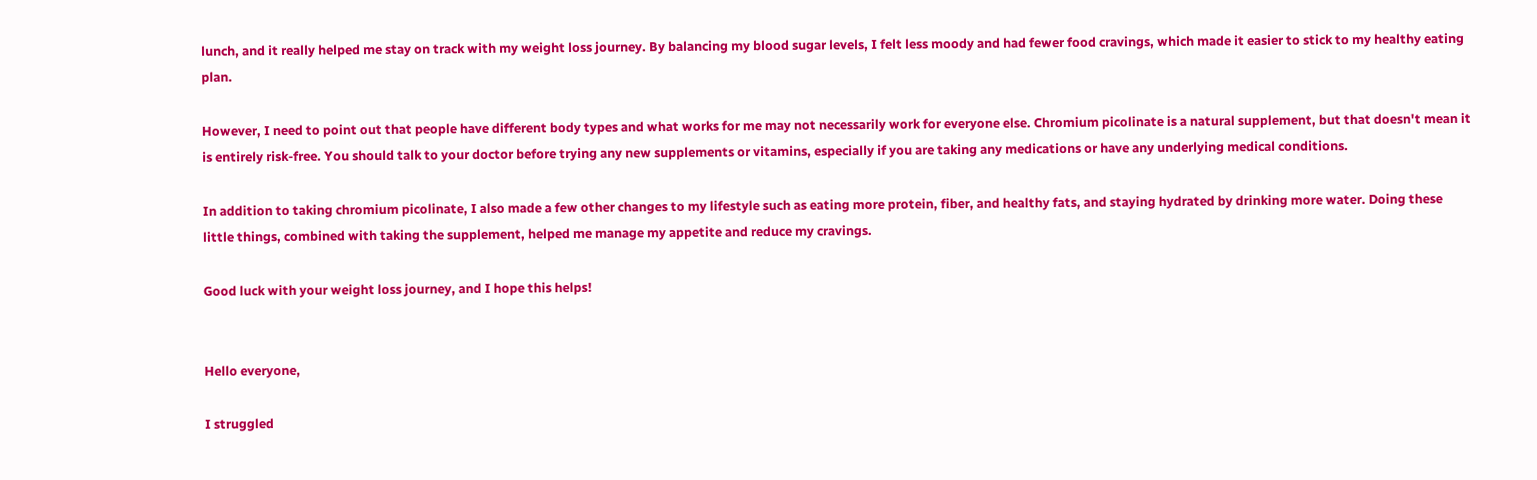lunch, and it really helped me stay on track with my weight loss journey. By balancing my blood sugar levels, I felt less moody and had fewer food cravings, which made it easier to stick to my healthy eating plan.

However, I need to point out that people have different body types and what works for me may not necessarily work for everyone else. Chromium picolinate is a natural supplement, but that doesn't mean it is entirely risk-free. You should talk to your doctor before trying any new supplements or vitamins, especially if you are taking any medications or have any underlying medical conditions.

In addition to taking chromium picolinate, I also made a few other changes to my lifestyle such as eating more protein, fiber, and healthy fats, and staying hydrated by drinking more water. Doing these little things, combined with taking the supplement, helped me manage my appetite and reduce my cravings.

Good luck with your weight loss journey, and I hope this helps!


Hello everyone,

I struggled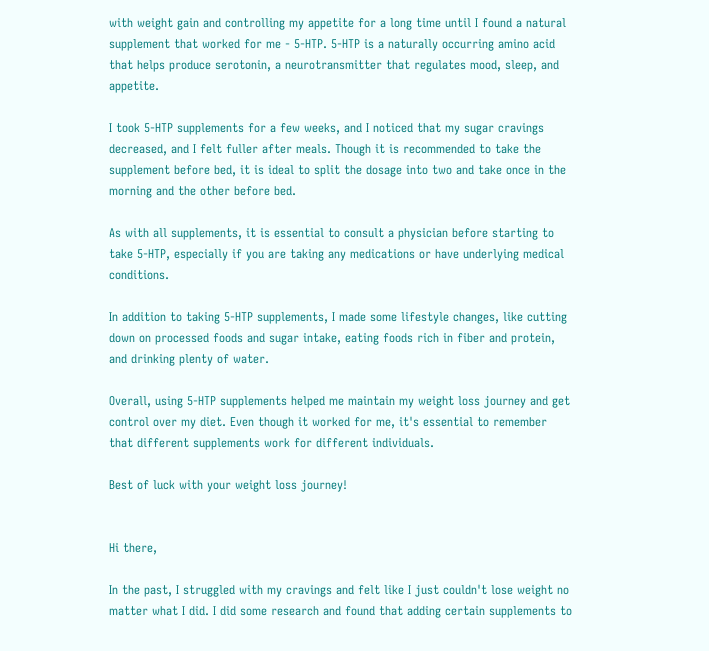with weight gain and controlling my appetite for a long time until I found a natural supplement that worked for me - 5-HTP. 5-HTP is a naturally occurring amino acid that helps produce serotonin, a neurotransmitter that regulates mood, sleep, and appetite.

I took 5-HTP supplements for a few weeks, and I noticed that my sugar cravings decreased, and I felt fuller after meals. Though it is recommended to take the supplement before bed, it is ideal to split the dosage into two and take once in the morning and the other before bed.

As with all supplements, it is essential to consult a physician before starting to take 5-HTP, especially if you are taking any medications or have underlying medical conditions.

In addition to taking 5-HTP supplements, I made some lifestyle changes, like cutting down on processed foods and sugar intake, eating foods rich in fiber and protein, and drinking plenty of water.

Overall, using 5-HTP supplements helped me maintain my weight loss journey and get control over my diet. Even though it worked for me, it's essential to remember that different supplements work for different individuals.

Best of luck with your weight loss journey!


Hi there,

In the past, I struggled with my cravings and felt like I just couldn't lose weight no matter what I did. I did some research and found that adding certain supplements to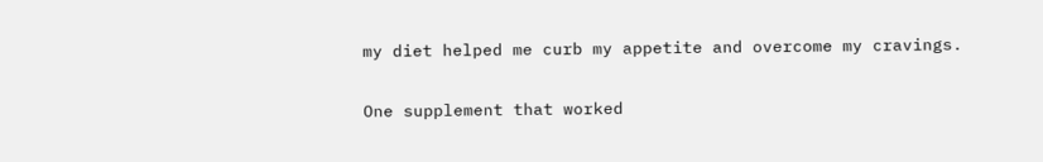my diet helped me curb my appetite and overcome my cravings.

One supplement that worked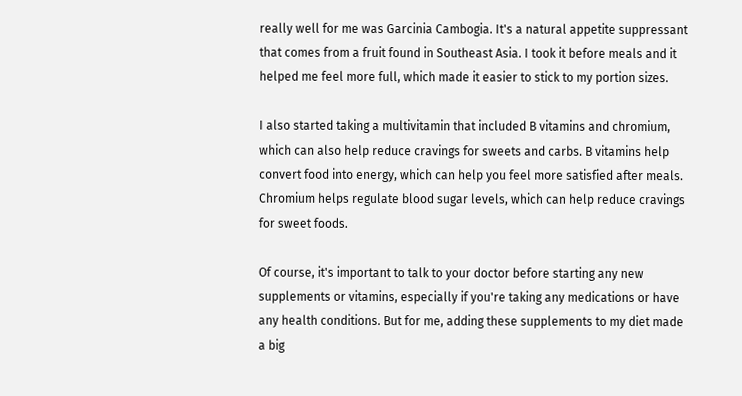really well for me was Garcinia Cambogia. It's a natural appetite suppressant that comes from a fruit found in Southeast Asia. I took it before meals and it helped me feel more full, which made it easier to stick to my portion sizes.

I also started taking a multivitamin that included B vitamins and chromium, which can also help reduce cravings for sweets and carbs. B vitamins help convert food into energy, which can help you feel more satisfied after meals. Chromium helps regulate blood sugar levels, which can help reduce cravings for sweet foods.

Of course, it's important to talk to your doctor before starting any new supplements or vitamins, especially if you're taking any medications or have any health conditions. But for me, adding these supplements to my diet made a big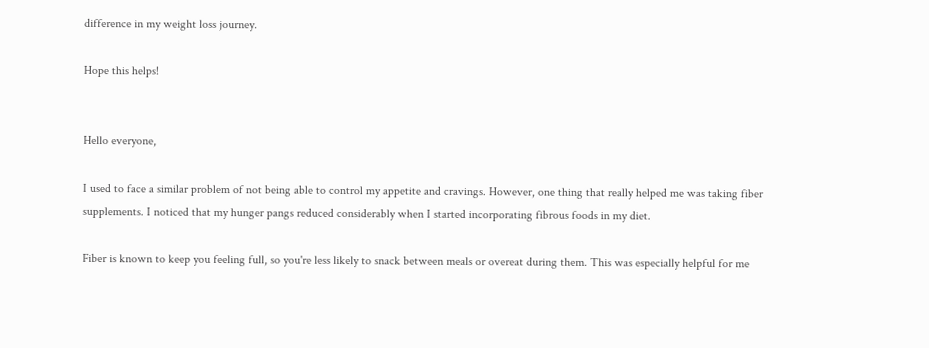difference in my weight loss journey.

Hope this helps!


Hello everyone,

I used to face a similar problem of not being able to control my appetite and cravings. However, one thing that really helped me was taking fiber supplements. I noticed that my hunger pangs reduced considerably when I started incorporating fibrous foods in my diet.

Fiber is known to keep you feeling full, so you're less likely to snack between meals or overeat during them. This was especially helpful for me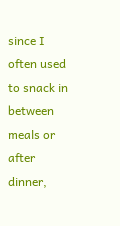since I often used to snack in between meals or after dinner,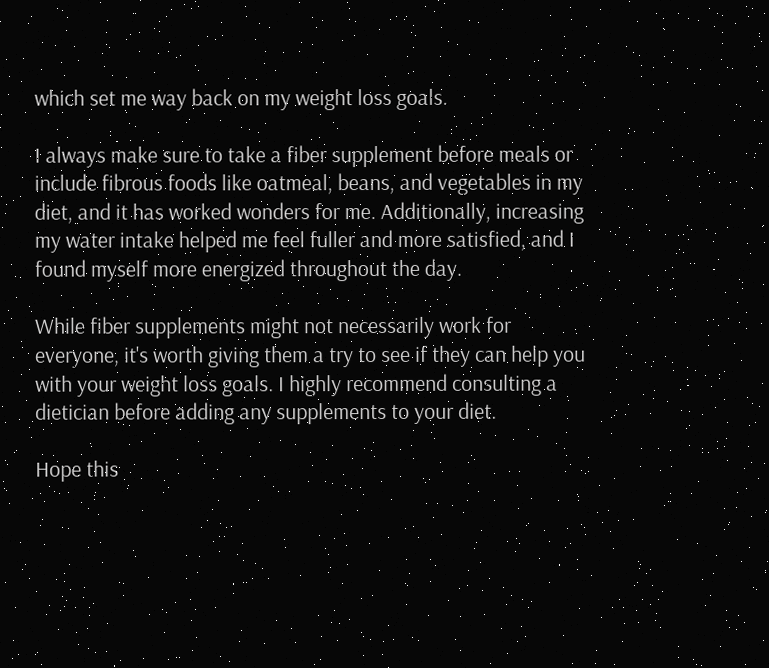which set me way back on my weight loss goals.

I always make sure to take a fiber supplement before meals or include fibrous foods like oatmeal, beans, and vegetables in my diet, and it has worked wonders for me. Additionally, increasing my water intake helped me feel fuller and more satisfied, and I found myself more energized throughout the day.

While fiber supplements might not necessarily work for everyone, it's worth giving them a try to see if they can help you with your weight loss goals. I highly recommend consulting a dietician before adding any supplements to your diet.

Hope this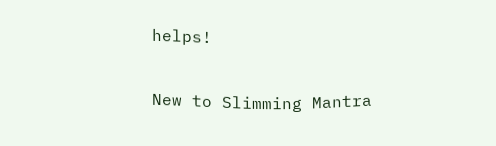helps!

New to Slimming Mantra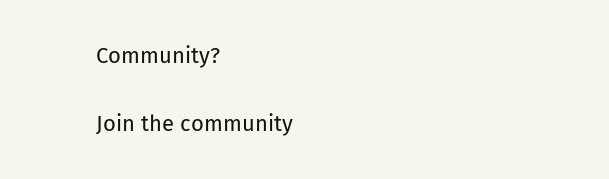Community?

Join the community